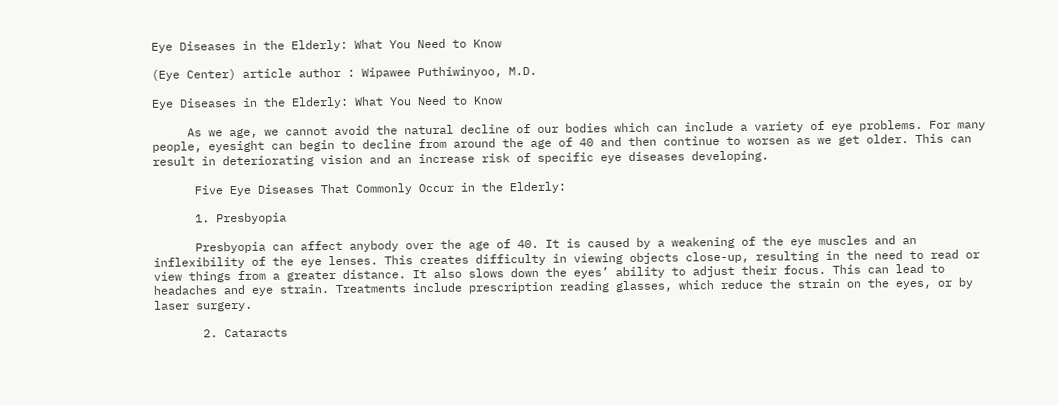Eye Diseases in the Elderly: What You Need to Know

(Eye Center) article author : Wipawee Puthiwinyoo, M.D.

Eye Diseases in the Elderly: What You Need to Know

     As we age, we cannot avoid the natural decline of our bodies which can include a variety of eye problems. For many people, eyesight can begin to decline from around the age of 40 and then continue to worsen as we get older. This can result in deteriorating vision and an increase risk of specific eye diseases developing.

      Five Eye Diseases That Commonly Occur in the Elderly:

      1. Presbyopia

      Presbyopia can affect anybody over the age of 40. It is caused by a weakening of the eye muscles and an inflexibility of the eye lenses. This creates difficulty in viewing objects close-up, resulting in the need to read or view things from a greater distance. It also slows down the eyes’ ability to adjust their focus. This can lead to headaches and eye strain. Treatments include prescription reading glasses, which reduce the strain on the eyes, or by laser surgery.

       2. Cataracts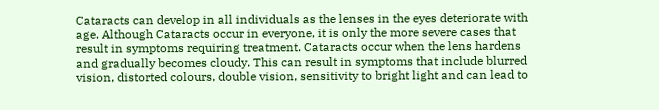Cataracts can develop in all individuals as the lenses in the eyes deteriorate with age. Although Cataracts occur in everyone, it is only the more severe cases that result in symptoms requiring treatment. Cataracts occur when the lens hardens and gradually becomes cloudy. This can result in symptoms that include blurred vision, distorted colours, double vision, sensitivity to bright light and can lead to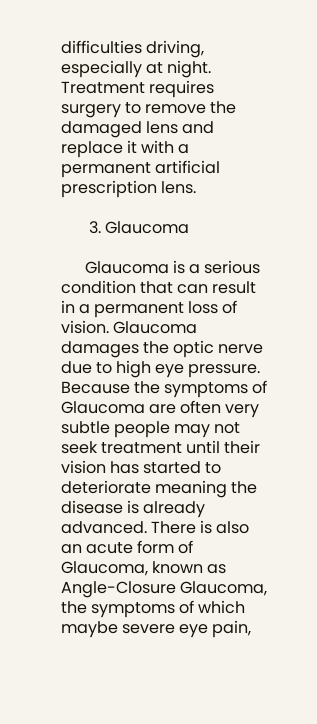difficulties driving, especially at night. Treatment requires surgery to remove the damaged lens and replace it with a permanent artificial prescription lens.

       3. Glaucoma

      Glaucoma is a serious condition that can result in a permanent loss of vision. Glaucoma damages the optic nerve due to high eye pressure. Because the symptoms of Glaucoma are often very subtle people may not seek treatment until their vision has started to deteriorate meaning the disease is already advanced. There is also an acute form of Glaucoma, known as Angle-Closure Glaucoma, the symptoms of which maybe severe eye pain,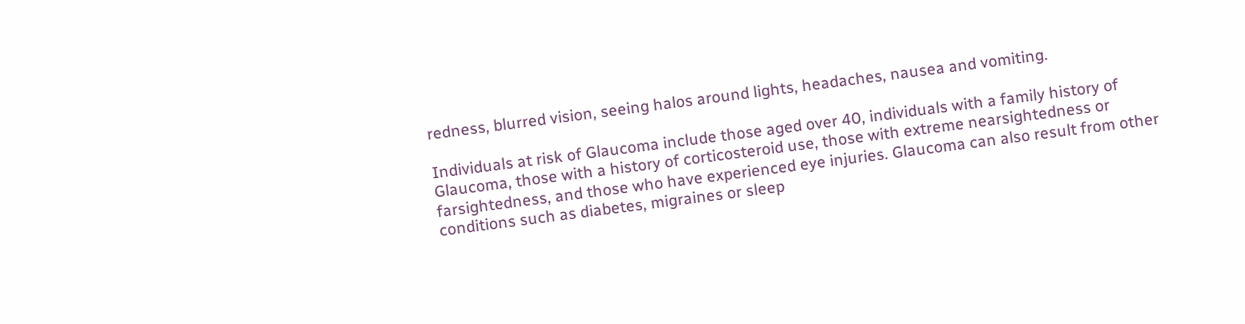redness, blurred vision, seeing halos around lights, headaches, nausea and vomiting.

Individuals at risk of Glaucoma include those aged over 40, individuals with a family history of Glaucoma, those with a history of corticosteroid use, those with extreme nearsightedness or farsightedness, and those who have experienced eye injuries. Glaucoma can also result from other conditions such as diabetes, migraines or sleep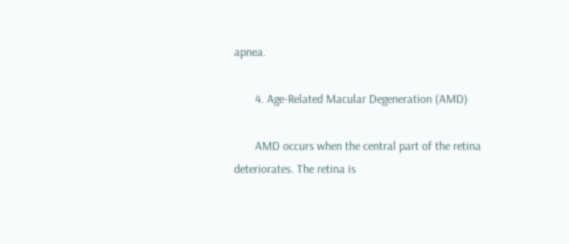apnea.

       4. Age-Related Macular Degeneration (AMD)

       AMD occurs when the central part of the retina deteriorates. The retina is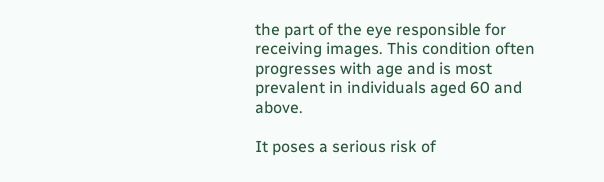the part of the eye responsible for receiving images. This condition often progresses with age and is most prevalent in individuals aged 60 and above.

It poses a serious risk of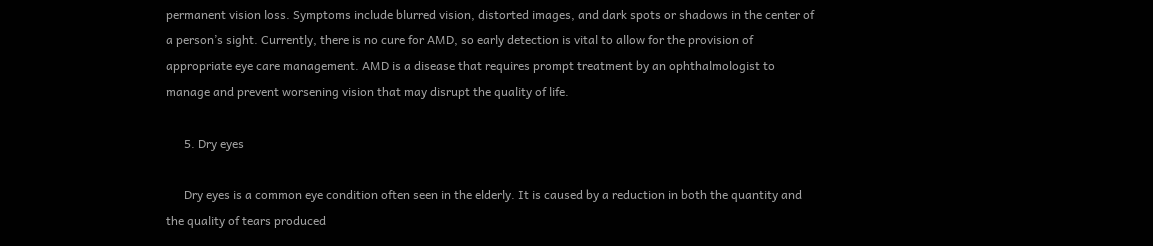permanent vision loss. Symptoms include blurred vision, distorted images, and dark spots or shadows in the center of a person’s sight. Currently, there is no cure for AMD, so early detection is vital to allow for the provision of appropriate eye care management. AMD is a disease that requires prompt treatment by an ophthalmologist to manage and prevent worsening vision that may disrupt the quality of life.

      5. Dry eyes

      Dry eyes is a common eye condition often seen in the elderly. It is caused by a reduction in both the quantity and the quality of tears produced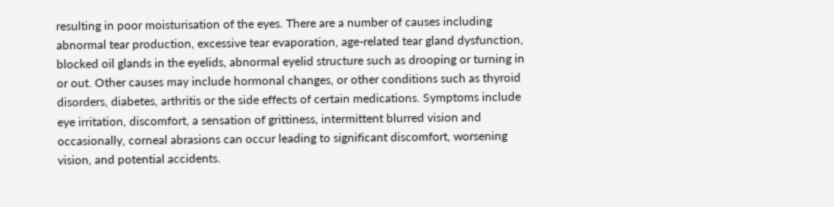resulting in poor moisturisation of the eyes. There are a number of causes including abnormal tear production, excessive tear evaporation, age-related tear gland dysfunction, blocked oil glands in the eyelids, abnormal eyelid structure such as drooping or turning in or out. Other causes may include hormonal changes, or other conditions such as thyroid disorders, diabetes, arthritis or the side effects of certain medications. Symptoms include eye irritation, discomfort, a sensation of grittiness, intermittent blurred vision and occasionally, corneal abrasions can occur leading to significant discomfort, worsening vision, and potential accidents.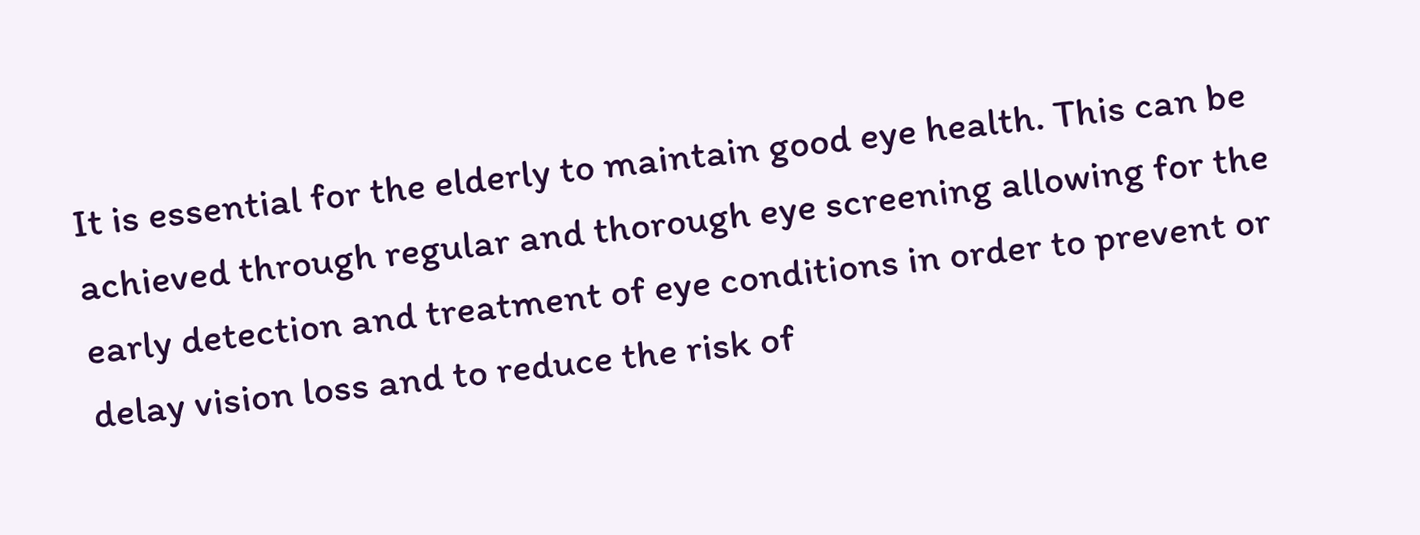It is essential for the elderly to maintain good eye health. This can be achieved through regular and thorough eye screening allowing for the early detection and treatment of eye conditions in order to prevent or delay vision loss and to reduce the risk of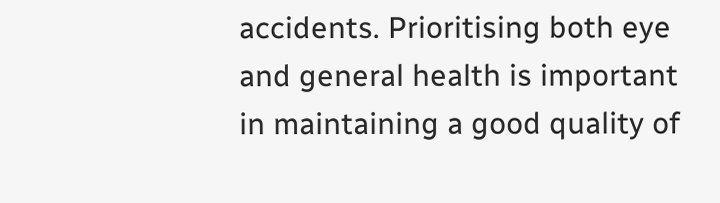accidents. Prioritising both eye and general health is important in maintaining a good quality of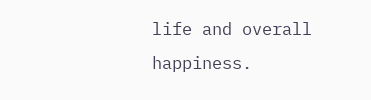life and overall happiness.